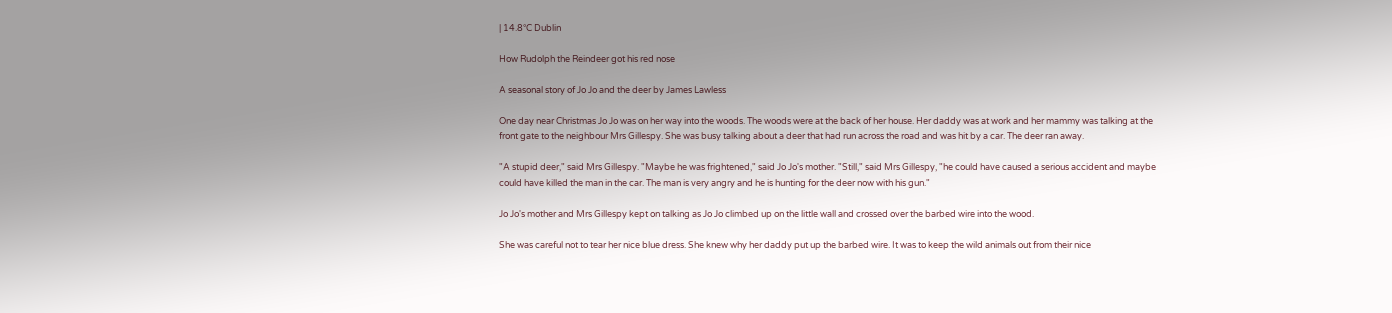| 14.8°C Dublin

How Rudolph the Reindeer got his red nose

A seasonal story of Jo Jo and the deer by James Lawless

One day near Christmas Jo Jo was on her way into the woods. The woods were at the back of her house. Her daddy was at work and her mammy was talking at the front gate to the neighbour Mrs Gillespy. She was busy talking about a deer that had run across the road and was hit by a car. The deer ran away.

"A stupid deer," said Mrs Gillespy. "Maybe he was frightened," said Jo Jo's mother. "Still," said Mrs Gillespy, "he could have caused a serious accident and maybe could have killed the man in the car. The man is very angry and he is hunting for the deer now with his gun."

Jo Jo's mother and Mrs Gillespy kept on talking as Jo Jo climbed up on the little wall and crossed over the barbed wire into the wood.

She was careful not to tear her nice blue dress. She knew why her daddy put up the barbed wire. It was to keep the wild animals out from their nice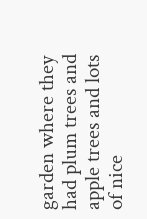garden where they had plum trees and apple trees and lots of nice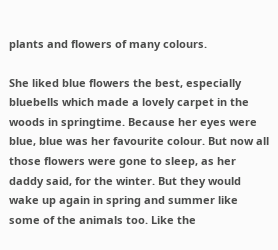plants and flowers of many colours.

She liked blue flowers the best, especially bluebells which made a lovely carpet in the woods in springtime. Because her eyes were blue, blue was her favourite colour. But now all those flowers were gone to sleep, as her daddy said, for the winter. But they would wake up again in spring and summer like some of the animals too. Like the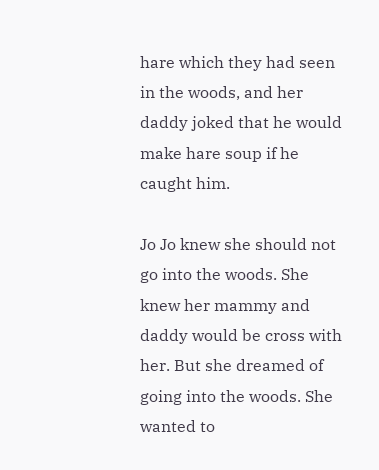hare which they had seen in the woods, and her daddy joked that he would make hare soup if he caught him.

Jo Jo knew she should not go into the woods. She knew her mammy and daddy would be cross with her. But she dreamed of going into the woods. She wanted to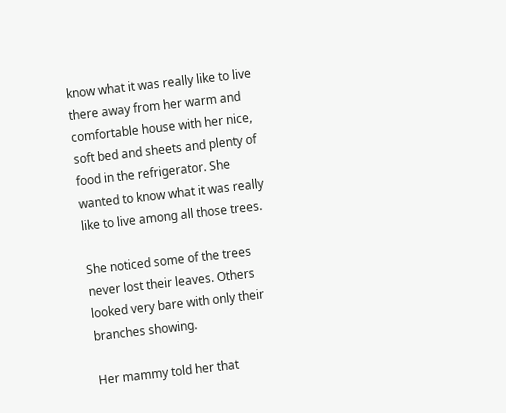know what it was really like to live there away from her warm and comfortable house with her nice, soft bed and sheets and plenty of food in the refrigerator. She wanted to know what it was really like to live among all those trees.

She noticed some of the trees never lost their leaves. Others looked very bare with only their branches showing.

Her mammy told her that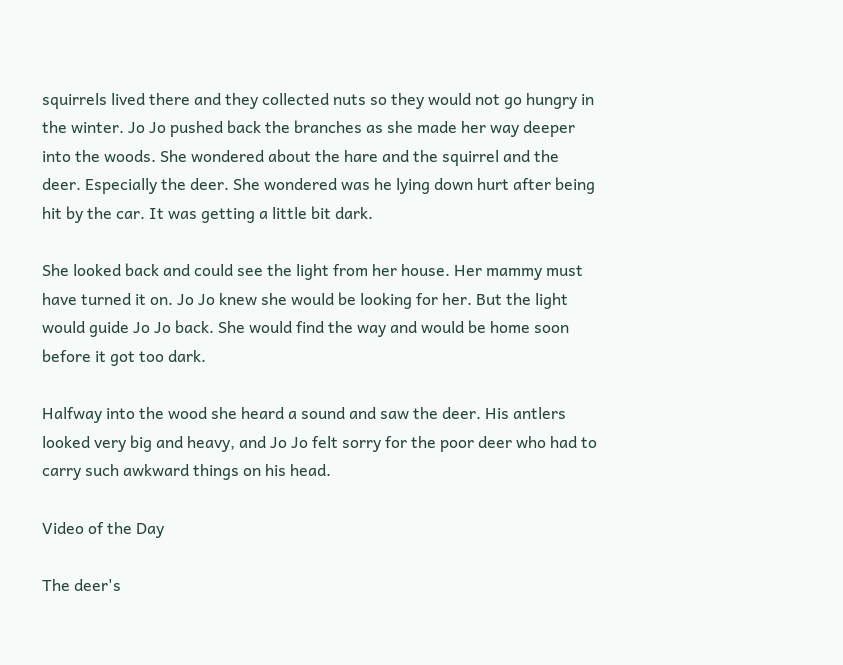squirrels lived there and they collected nuts so they would not go hungry in the winter. Jo Jo pushed back the branches as she made her way deeper into the woods. She wondered about the hare and the squirrel and the deer. Especially the deer. She wondered was he lying down hurt after being hit by the car. It was getting a little bit dark.

She looked back and could see the light from her house. Her mammy must have turned it on. Jo Jo knew she would be looking for her. But the light would guide Jo Jo back. She would find the way and would be home soon before it got too dark.

Halfway into the wood she heard a sound and saw the deer. His antlers looked very big and heavy, and Jo Jo felt sorry for the poor deer who had to carry such awkward things on his head.

Video of the Day

The deer's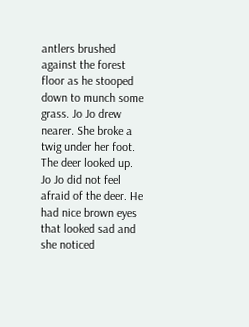antlers brushed against the forest floor as he stooped down to munch some grass. Jo Jo drew nearer. She broke a twig under her foot. The deer looked up. Jo Jo did not feel afraid of the deer. He had nice brown eyes that looked sad and she noticed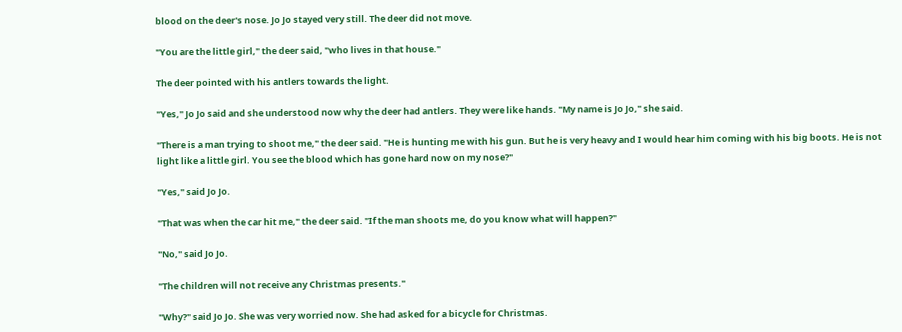blood on the deer's nose. Jo Jo stayed very still. The deer did not move.

"You are the little girl," the deer said, "who lives in that house."

The deer pointed with his antlers towards the light.

"Yes," Jo Jo said and she understood now why the deer had antlers. They were like hands. "My name is Jo Jo," she said.

"There is a man trying to shoot me," the deer said. "He is hunting me with his gun. But he is very heavy and I would hear him coming with his big boots. He is not light like a little girl. You see the blood which has gone hard now on my nose?"

"Yes," said Jo Jo.

"That was when the car hit me," the deer said. "If the man shoots me, do you know what will happen?"

"No," said Jo Jo.

"The children will not receive any Christmas presents."

"Why?" said Jo Jo. She was very worried now. She had asked for a bicycle for Christmas.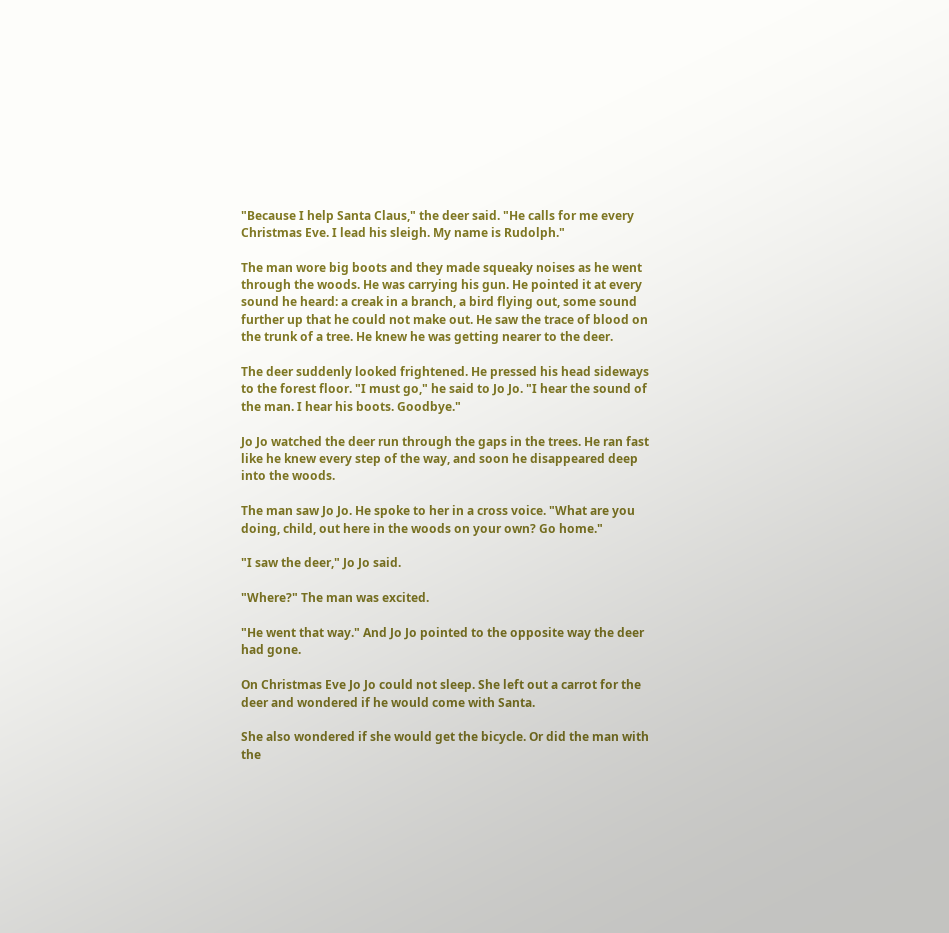"Because I help Santa Claus," the deer said. "He calls for me every Christmas Eve. I lead his sleigh. My name is Rudolph."

The man wore big boots and they made squeaky noises as he went through the woods. He was carrying his gun. He pointed it at every sound he heard: a creak in a branch, a bird flying out, some sound further up that he could not make out. He saw the trace of blood on the trunk of a tree. He knew he was getting nearer to the deer.

The deer suddenly looked frightened. He pressed his head sideways to the forest floor. "I must go," he said to Jo Jo. "I hear the sound of the man. I hear his boots. Goodbye."

Jo Jo watched the deer run through the gaps in the trees. He ran fast like he knew every step of the way, and soon he disappeared deep into the woods.

The man saw Jo Jo. He spoke to her in a cross voice. "What are you doing, child, out here in the woods on your own? Go home."

"I saw the deer," Jo Jo said.

"Where?" The man was excited.

"He went that way." And Jo Jo pointed to the opposite way the deer had gone.

On Christmas Eve Jo Jo could not sleep. She left out a carrot for the deer and wondered if he would come with Santa.

She also wondered if she would get the bicycle. Or did the man with the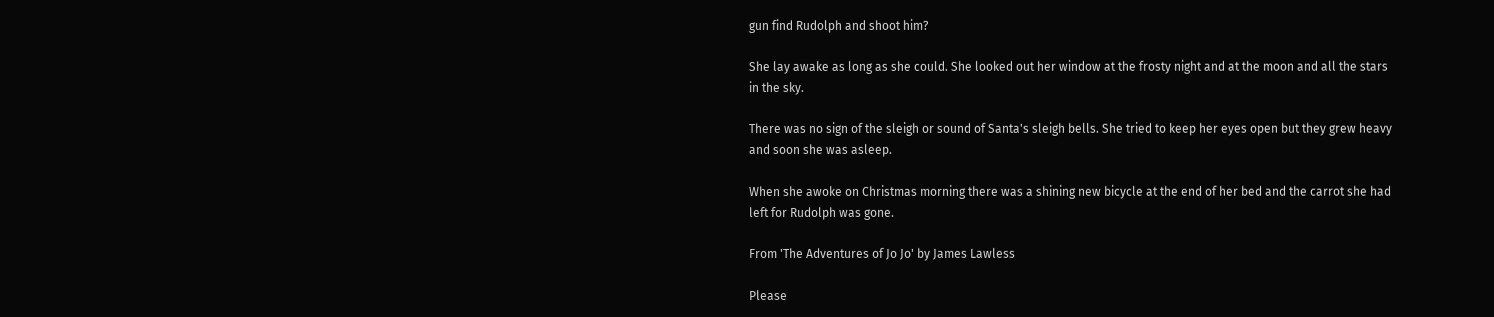gun find Rudolph and shoot him?

She lay awake as long as she could. She looked out her window at the frosty night and at the moon and all the stars in the sky.

There was no sign of the sleigh or sound of Santa's sleigh bells. She tried to keep her eyes open but they grew heavy and soon she was asleep.

When she awoke on Christmas morning there was a shining new bicycle at the end of her bed and the carrot she had left for Rudolph was gone.

From 'The Adventures of Jo Jo' by James Lawless

Please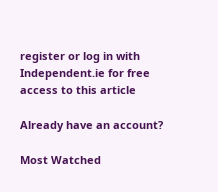register or log in with Independent.ie for free access to this article

Already have an account?

Most Watched